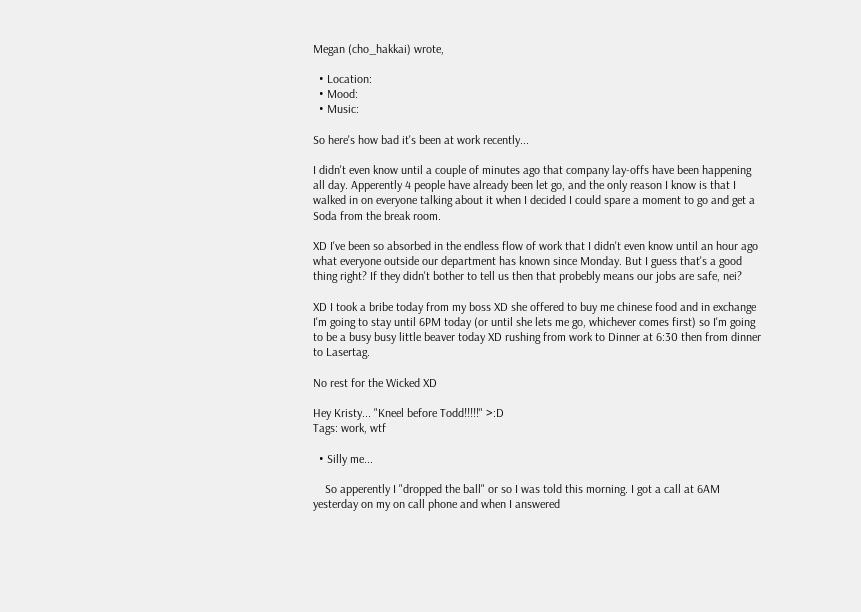Megan (cho_hakkai) wrote,

  • Location:
  • Mood:
  • Music:

So here's how bad it's been at work recently...

I didn't even know until a couple of minutes ago that company lay-offs have been happening all day. Apperently 4 people have already been let go, and the only reason I know is that I walked in on everyone talking about it when I decided I could spare a moment to go and get a Soda from the break room.

XD I've been so absorbed in the endless flow of work that I didn't even know until an hour ago what everyone outside our department has known since Monday. But I guess that's a good thing right? If they didn't bother to tell us then that probebly means our jobs are safe, nei?

XD I took a bribe today from my boss XD she offered to buy me chinese food and in exchange I'm going to stay until 6PM today (or until she lets me go, whichever comes first) so I'm going to be a busy busy little beaver today XD rushing from work to Dinner at 6:30 then from dinner to Lasertag.

No rest for the Wicked XD

Hey Kristy... "Kneel before Todd!!!!!" >:D
Tags: work, wtf

  • Silly me...

    So apperently I "dropped the ball" or so I was told this morning. I got a call at 6AM yesterday on my on call phone and when I answered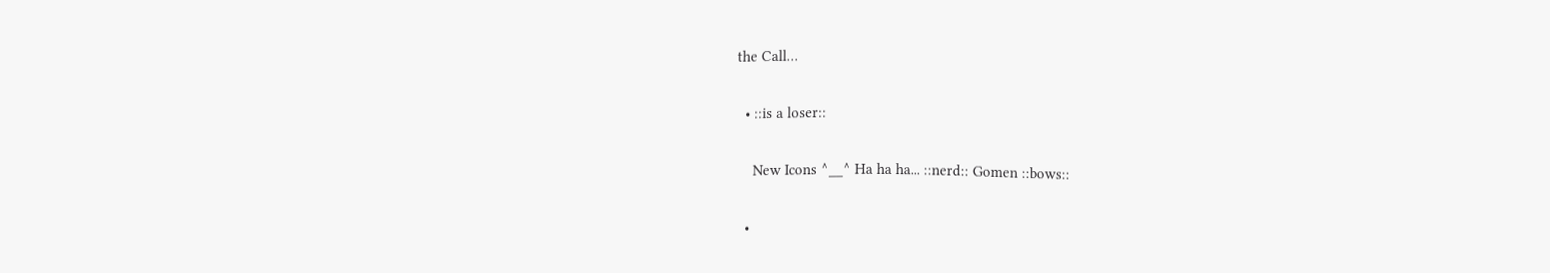the Call…

  • ::is a loser::

    New Icons ^__^ Ha ha ha... ::nerd:: Gomen ::bows::

  •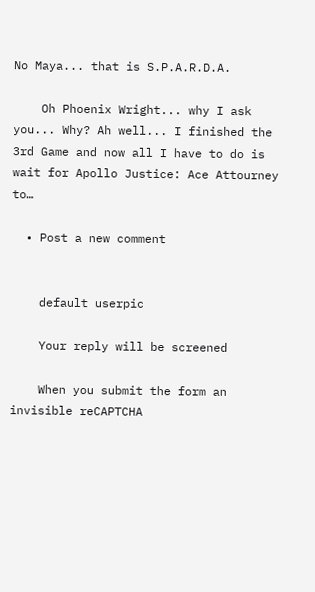No Maya... that is S.P.A.R.D.A.

    Oh Phoenix Wright... why I ask you... Why? Ah well... I finished the 3rd Game and now all I have to do is wait for Apollo Justice: Ace Attourney to…

  • Post a new comment


    default userpic

    Your reply will be screened

    When you submit the form an invisible reCAPTCHA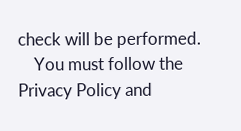check will be performed.
    You must follow the Privacy Policy and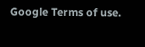Google Terms of use.